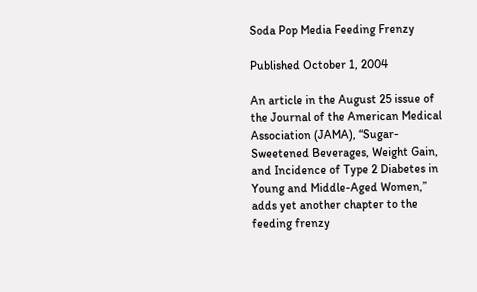Soda Pop Media Feeding Frenzy

Published October 1, 2004

An article in the August 25 issue of the Journal of the American Medical Association (JAMA), “Sugar-Sweetened Beverages, Weight Gain, and Incidence of Type 2 Diabetes in Young and Middle-Aged Women,” adds yet another chapter to the feeding frenzy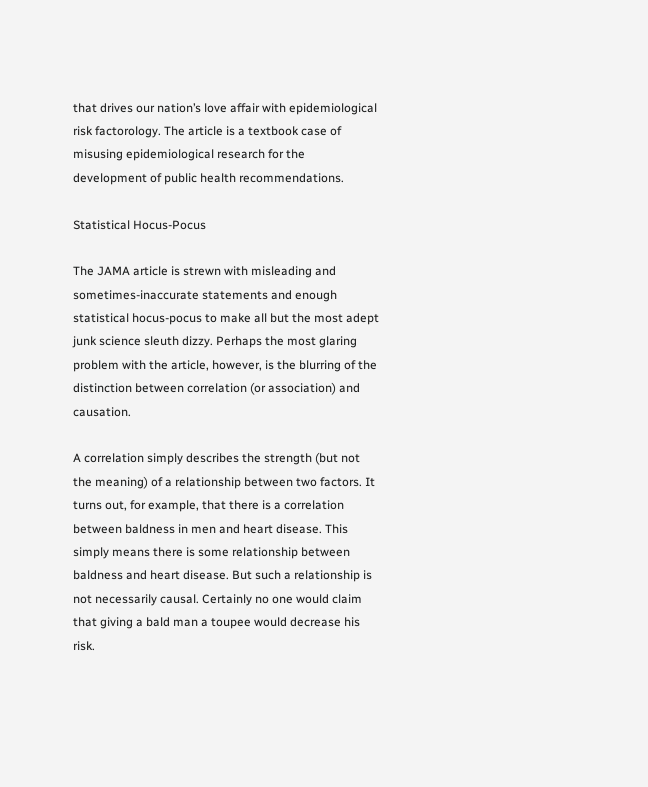that drives our nation’s love affair with epidemiological risk factorology. The article is a textbook case of misusing epidemiological research for the development of public health recommendations.

Statistical Hocus-Pocus

The JAMA article is strewn with misleading and sometimes-inaccurate statements and enough statistical hocus-pocus to make all but the most adept junk science sleuth dizzy. Perhaps the most glaring problem with the article, however, is the blurring of the distinction between correlation (or association) and causation.

A correlation simply describes the strength (but not the meaning) of a relationship between two factors. It turns out, for example, that there is a correlation between baldness in men and heart disease. This simply means there is some relationship between baldness and heart disease. But such a relationship is not necessarily causal. Certainly no one would claim that giving a bald man a toupee would decrease his risk.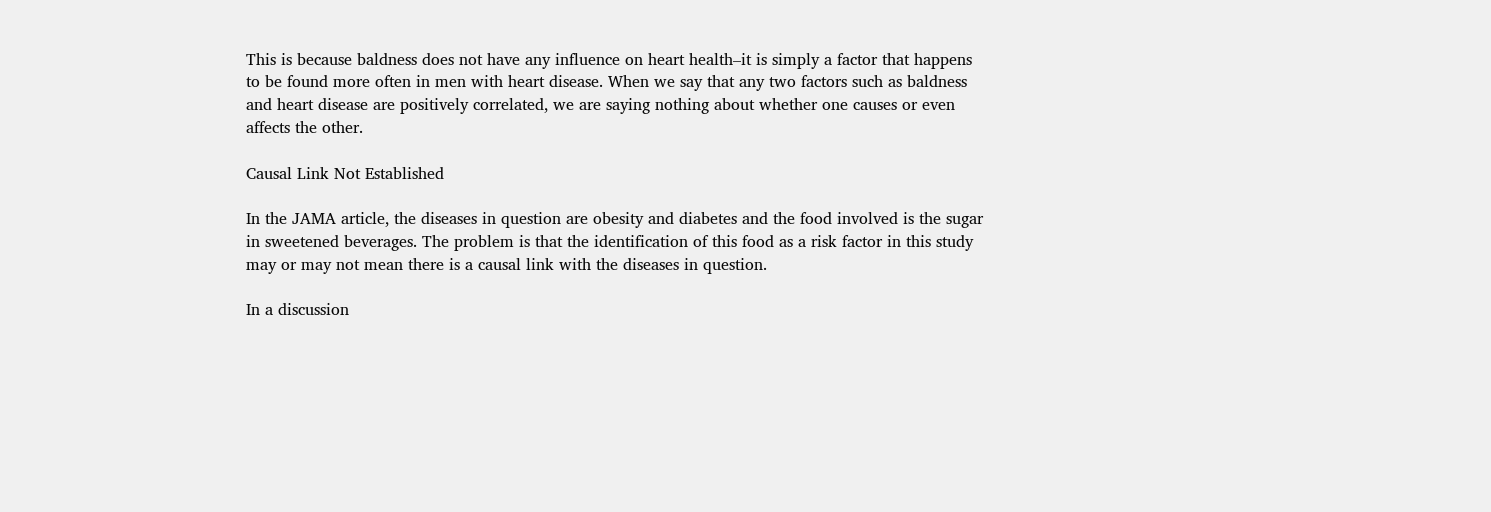This is because baldness does not have any influence on heart health–it is simply a factor that happens to be found more often in men with heart disease. When we say that any two factors such as baldness and heart disease are positively correlated, we are saying nothing about whether one causes or even affects the other.

Causal Link Not Established

In the JAMA article, the diseases in question are obesity and diabetes and the food involved is the sugar in sweetened beverages. The problem is that the identification of this food as a risk factor in this study may or may not mean there is a causal link with the diseases in question.

In a discussion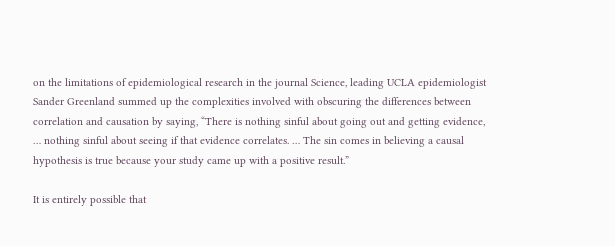on the limitations of epidemiological research in the journal Science, leading UCLA epidemiologist Sander Greenland summed up the complexities involved with obscuring the differences between correlation and causation by saying, “There is nothing sinful about going out and getting evidence, … nothing sinful about seeing if that evidence correlates. … The sin comes in believing a causal hypothesis is true because your study came up with a positive result.”

It is entirely possible that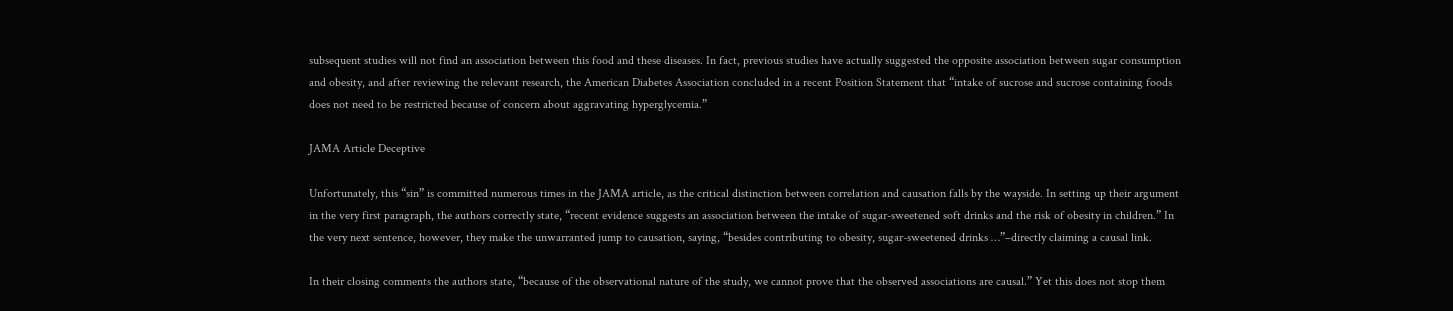subsequent studies will not find an association between this food and these diseases. In fact, previous studies have actually suggested the opposite association between sugar consumption and obesity, and after reviewing the relevant research, the American Diabetes Association concluded in a recent Position Statement that “intake of sucrose and sucrose containing foods does not need to be restricted because of concern about aggravating hyperglycemia.”

JAMA Article Deceptive

Unfortunately, this “sin” is committed numerous times in the JAMA article, as the critical distinction between correlation and causation falls by the wayside. In setting up their argument in the very first paragraph, the authors correctly state, “recent evidence suggests an association between the intake of sugar-sweetened soft drinks and the risk of obesity in children.” In the very next sentence, however, they make the unwarranted jump to causation, saying, “besides contributing to obesity, sugar-sweetened drinks …”–directly claiming a causal link.

In their closing comments the authors state, “because of the observational nature of the study, we cannot prove that the observed associations are causal.” Yet this does not stop them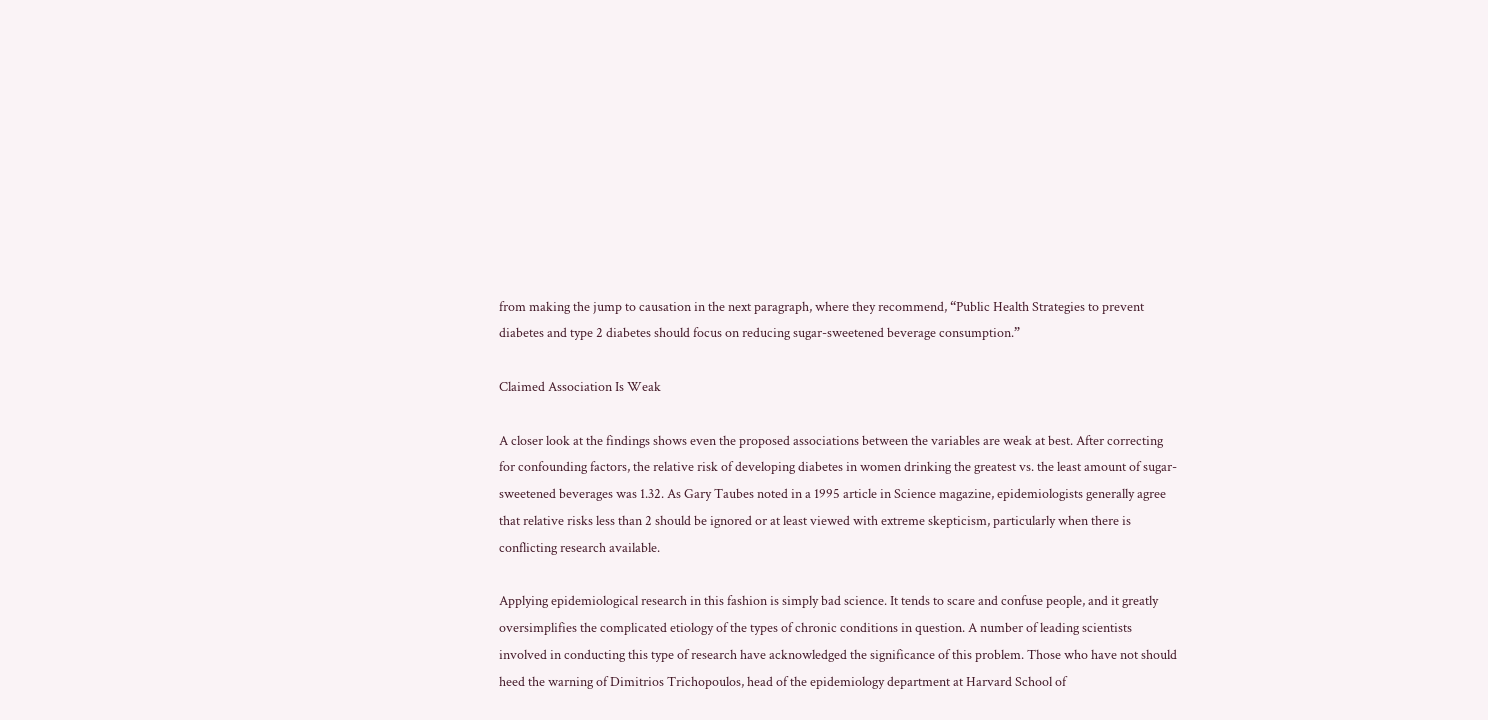from making the jump to causation in the next paragraph, where they recommend, “Public Health Strategies to prevent diabetes and type 2 diabetes should focus on reducing sugar-sweetened beverage consumption.”

Claimed Association Is Weak

A closer look at the findings shows even the proposed associations between the variables are weak at best. After correcting for confounding factors, the relative risk of developing diabetes in women drinking the greatest vs. the least amount of sugar-sweetened beverages was 1.32. As Gary Taubes noted in a 1995 article in Science magazine, epidemiologists generally agree that relative risks less than 2 should be ignored or at least viewed with extreme skepticism, particularly when there is conflicting research available.

Applying epidemiological research in this fashion is simply bad science. It tends to scare and confuse people, and it greatly oversimplifies the complicated etiology of the types of chronic conditions in question. A number of leading scientists involved in conducting this type of research have acknowledged the significance of this problem. Those who have not should heed the warning of Dimitrios Trichopoulos, head of the epidemiology department at Harvard School of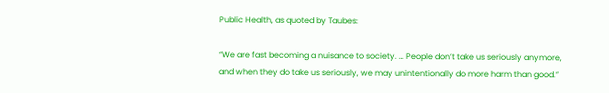Public Health, as quoted by Taubes:

“We are fast becoming a nuisance to society. … People don’t take us seriously anymore, and when they do take us seriously, we may unintentionally do more harm than good.”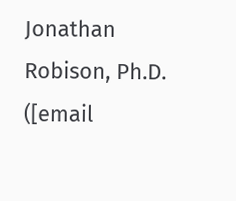Jonathan Robison, Ph.D. ([email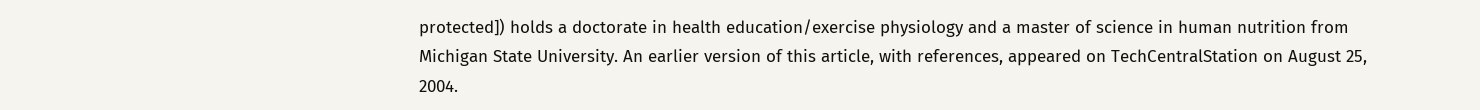protected]) holds a doctorate in health education/exercise physiology and a master of science in human nutrition from Michigan State University. An earlier version of this article, with references, appeared on TechCentralStation on August 25, 2004.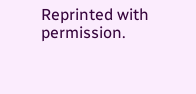Reprinted with permission.